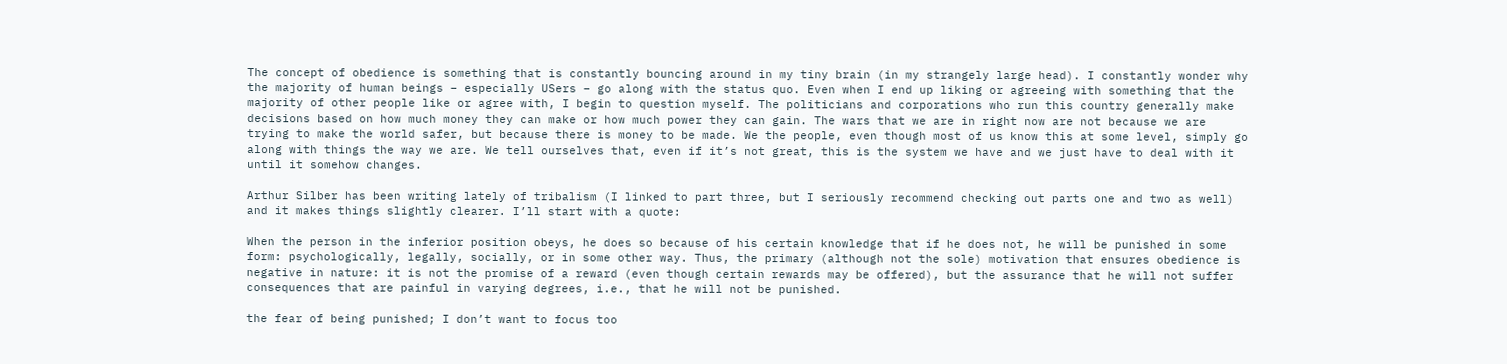The concept of obedience is something that is constantly bouncing around in my tiny brain (in my strangely large head). I constantly wonder why the majority of human beings – especially USers – go along with the status quo. Even when I end up liking or agreeing with something that the majority of other people like or agree with, I begin to question myself. The politicians and corporations who run this country generally make decisions based on how much money they can make or how much power they can gain. The wars that we are in right now are not because we are trying to make the world safer, but because there is money to be made. We the people, even though most of us know this at some level, simply go along with things the way we are. We tell ourselves that, even if it’s not great, this is the system we have and we just have to deal with it until it somehow changes.

Arthur Silber has been writing lately of tribalism (I linked to part three, but I seriously recommend checking out parts one and two as well) and it makes things slightly clearer. I’ll start with a quote:

When the person in the inferior position obeys, he does so because of his certain knowledge that if he does not, he will be punished in some form: psychologically, legally, socially, or in some other way. Thus, the primary (although not the sole) motivation that ensures obedience is negative in nature: it is not the promise of a reward (even though certain rewards may be offered), but the assurance that he will not suffer consequences that are painful in varying degrees, i.e., that he will not be punished.

the fear of being punished; I don’t want to focus too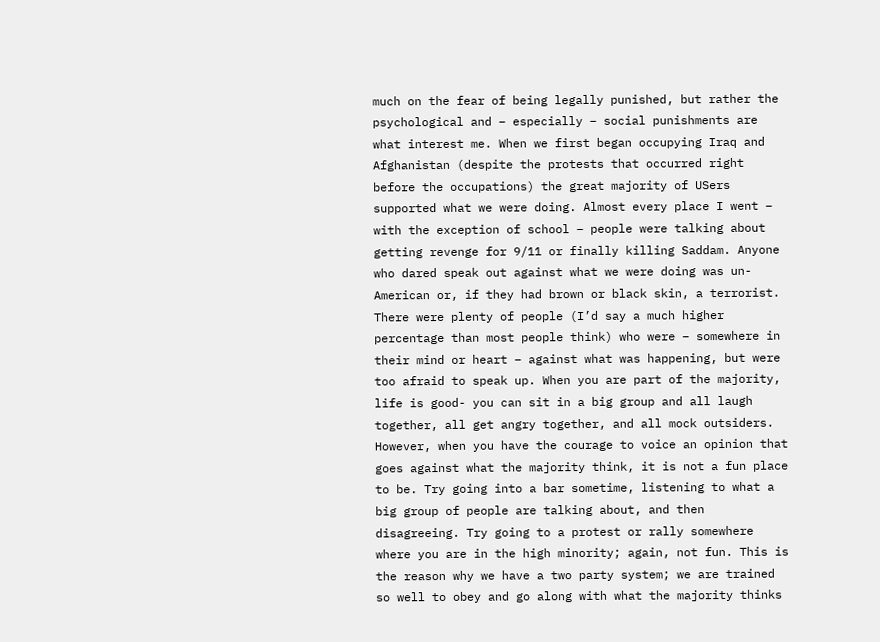much on the fear of being legally punished, but rather the psychological and – especially – social punishments are what interest me. When we first began occupying Iraq and Afghanistan (despite the protests that occurred right before the occupations) the great majority of USers supported what we were doing. Almost every place I went – with the exception of school – people were talking about getting revenge for 9/11 or finally killing Saddam. Anyone who dared speak out against what we were doing was un-American or, if they had brown or black skin, a terrorist. There were plenty of people (I’d say a much higher percentage than most people think) who were – somewhere in their mind or heart – against what was happening, but were too afraid to speak up. When you are part of the majority, life is good- you can sit in a big group and all laugh together, all get angry together, and all mock outsiders. However, when you have the courage to voice an opinion that goes against what the majority think, it is not a fun place to be. Try going into a bar sometime, listening to what a big group of people are talking about, and then disagreeing. Try going to a protest or rally somewhere where you are in the high minority; again, not fun. This is the reason why we have a two party system; we are trained so well to obey and go along with what the majority thinks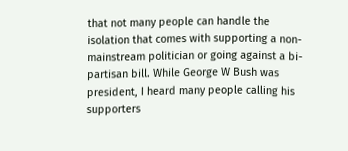that not many people can handle the isolation that comes with supporting a non-mainstream politician or going against a bi-partisan bill. While George W Bush was president, I heard many people calling his supporters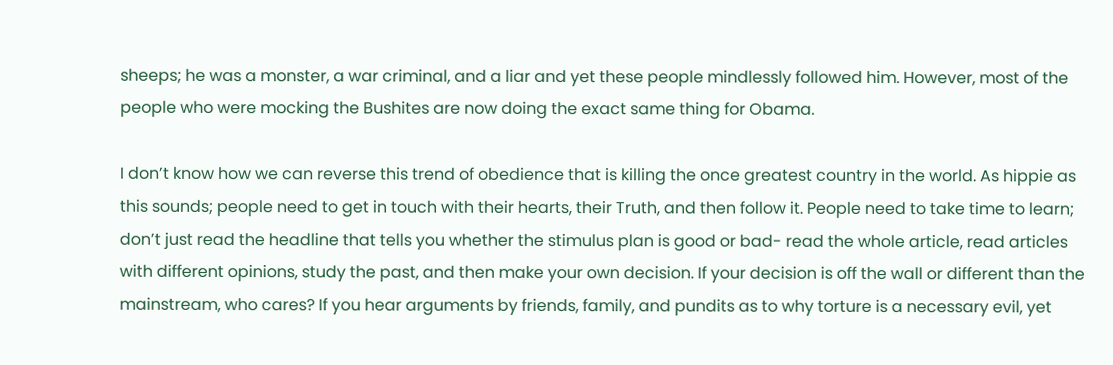sheeps; he was a monster, a war criminal, and a liar and yet these people mindlessly followed him. However, most of the people who were mocking the Bushites are now doing the exact same thing for Obama.

I don’t know how we can reverse this trend of obedience that is killing the once greatest country in the world. As hippie as this sounds; people need to get in touch with their hearts, their Truth, and then follow it. People need to take time to learn; don’t just read the headline that tells you whether the stimulus plan is good or bad- read the whole article, read articles with different opinions, study the past, and then make your own decision. If your decision is off the wall or different than the mainstream, who cares? If you hear arguments by friends, family, and pundits as to why torture is a necessary evil, yet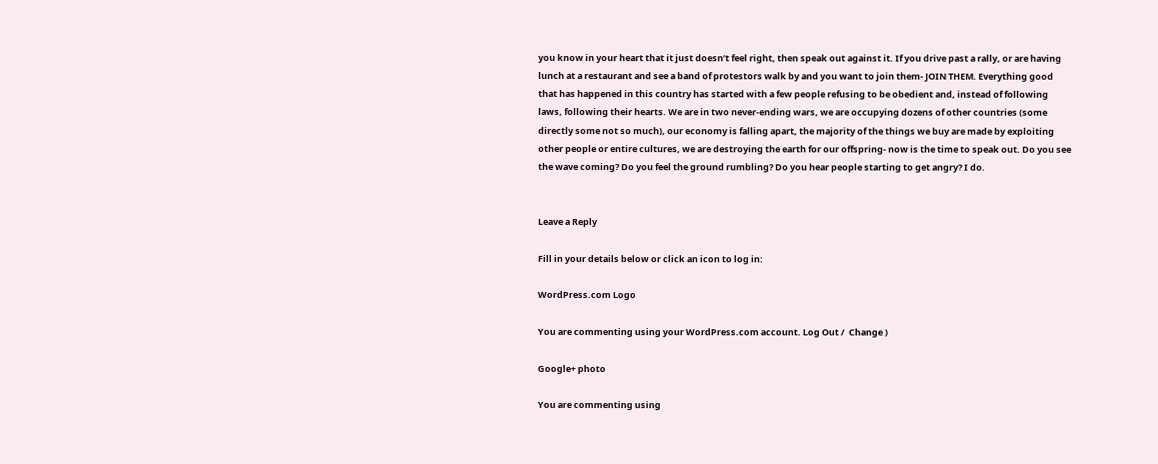you know in your heart that it just doesn’t feel right, then speak out against it. If you drive past a rally, or are having lunch at a restaurant and see a band of protestors walk by and you want to join them- JOIN THEM. Everything good that has happened in this country has started with a few people refusing to be obedient and, instead of following laws, following their hearts. We are in two never-ending wars, we are occupying dozens of other countries (some directly some not so much), our economy is falling apart, the majority of the things we buy are made by exploiting other people or entire cultures, we are destroying the earth for our offspring- now is the time to speak out. Do you see the wave coming? Do you feel the ground rumbling? Do you hear people starting to get angry? I do.


Leave a Reply

Fill in your details below or click an icon to log in:

WordPress.com Logo

You are commenting using your WordPress.com account. Log Out /  Change )

Google+ photo

You are commenting using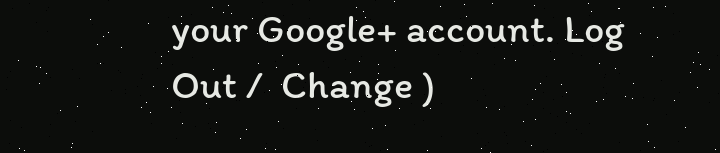your Google+ account. Log Out /  Change )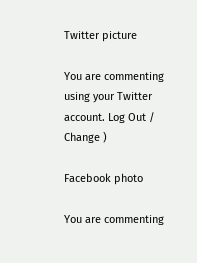Twitter picture

You are commenting using your Twitter account. Log Out /  Change )

Facebook photo

You are commenting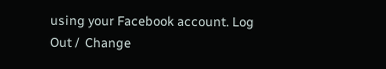using your Facebook account. Log Out /  Change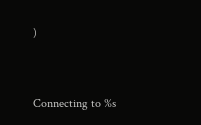)


Connecting to %s